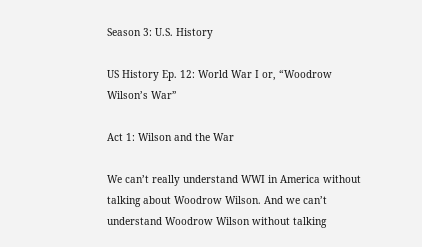Season 3: U.S. History

US History Ep. 12: World War I or, “Woodrow Wilson’s War”

Act 1: Wilson and the War

We can’t really understand WWI in America without talking about Woodrow Wilson. And we can’t understand Woodrow Wilson without talking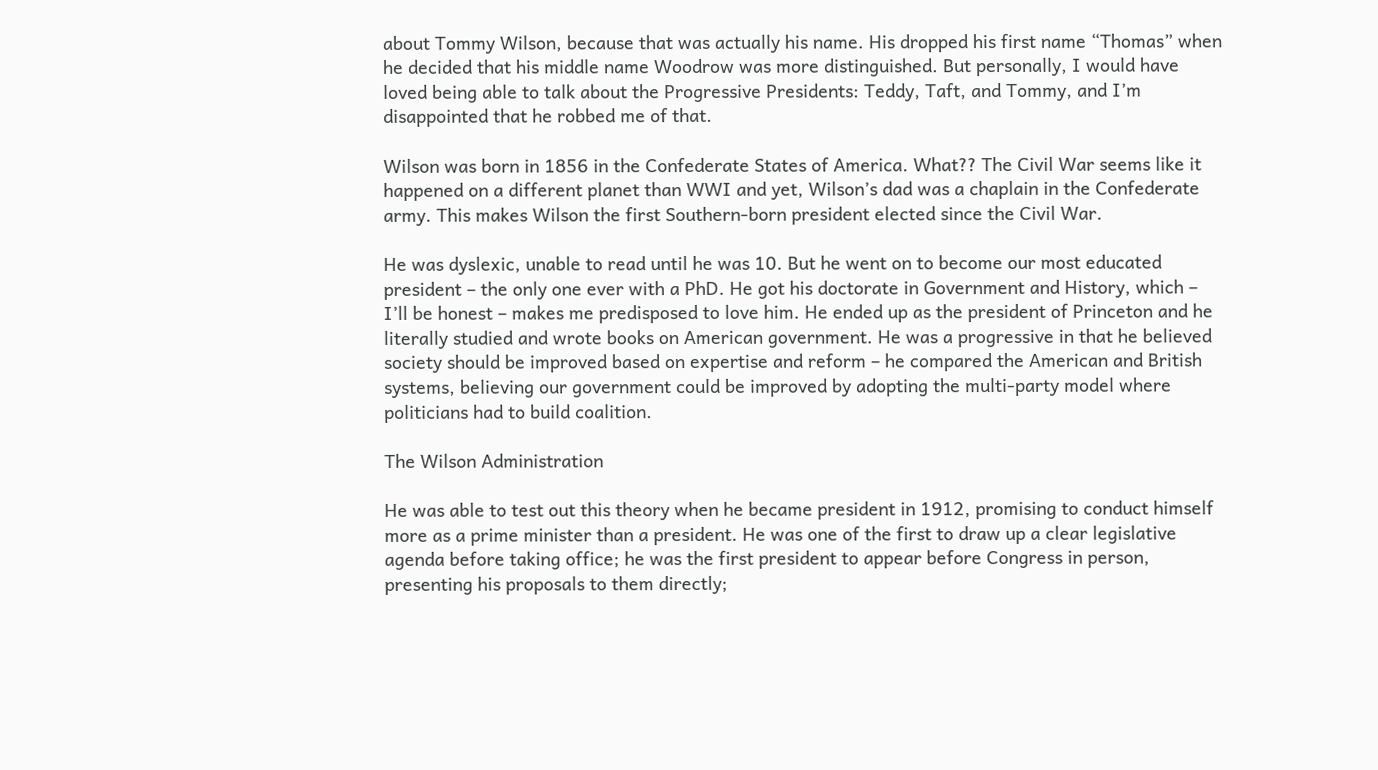about Tommy Wilson, because that was actually his name. His dropped his first name “Thomas” when he decided that his middle name Woodrow was more distinguished. But personally, I would have loved being able to talk about the Progressive Presidents: Teddy, Taft, and Tommy, and I’m disappointed that he robbed me of that.

Wilson was born in 1856 in the Confederate States of America. What?? The Civil War seems like it happened on a different planet than WWI and yet, Wilson’s dad was a chaplain in the Confederate army. This makes Wilson the first Southern-born president elected since the Civil War.

He was dyslexic, unable to read until he was 10. But he went on to become our most educated president – the only one ever with a PhD. He got his doctorate in Government and History, which – I’ll be honest – makes me predisposed to love him. He ended up as the president of Princeton and he literally studied and wrote books on American government. He was a progressive in that he believed society should be improved based on expertise and reform – he compared the American and British systems, believing our government could be improved by adopting the multi-party model where politicians had to build coalition.

The Wilson Administration

He was able to test out this theory when he became president in 1912, promising to conduct himself more as a prime minister than a president. He was one of the first to draw up a clear legislative agenda before taking office; he was the first president to appear before Congress in person, presenting his proposals to them directly;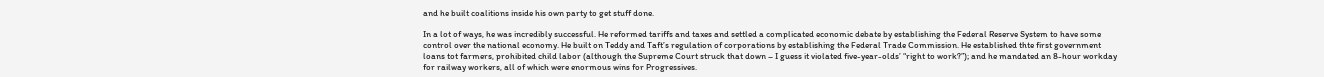and he built coalitions inside his own party to get stuff done.

In a lot of ways, he was incredibly successful. He reformed tariffs and taxes and settled a complicated economic debate by establishing the Federal Reserve System to have some control over the national economy. He built on Teddy and Taft’s regulation of corporations by establishing the Federal Trade Commission. He established thte first government loans tot farmers, prohibited child labor (although the Supreme Court struck that down – I guess it violated five-year-olds’ “right to work?”); and he mandated an 8-hour workday for railway workers, all of which were enormous wins for Progressives.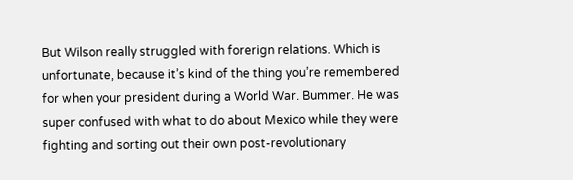But Wilson really struggled with forerign relations. Which is unfortunate, because it’s kind of the thing you’re remembered for when your president during a World War. Bummer. He was super confused with what to do about Mexico while they were fighting and sorting out their own post-revolutionary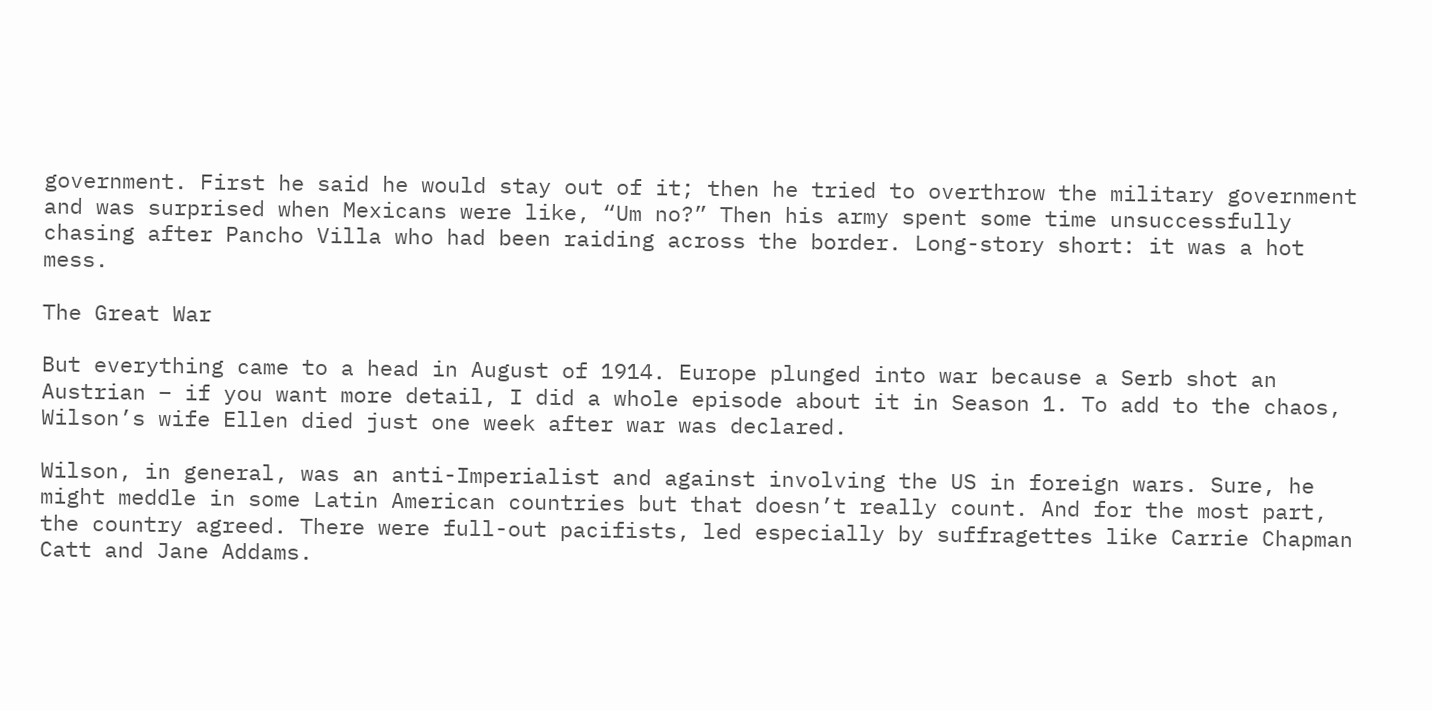government. First he said he would stay out of it; then he tried to overthrow the military government and was surprised when Mexicans were like, “Um no?” Then his army spent some time unsuccessfully chasing after Pancho Villa who had been raiding across the border. Long-story short: it was a hot mess.

The Great War

But everything came to a head in August of 1914. Europe plunged into war because a Serb shot an Austrian – if you want more detail, I did a whole episode about it in Season 1. To add to the chaos, Wilson’s wife Ellen died just one week after war was declared.

Wilson, in general, was an anti-Imperialist and against involving the US in foreign wars. Sure, he might meddle in some Latin American countries but that doesn’t really count. And for the most part, the country agreed. There were full-out pacifists, led especially by suffragettes like Carrie Chapman Catt and Jane Addams.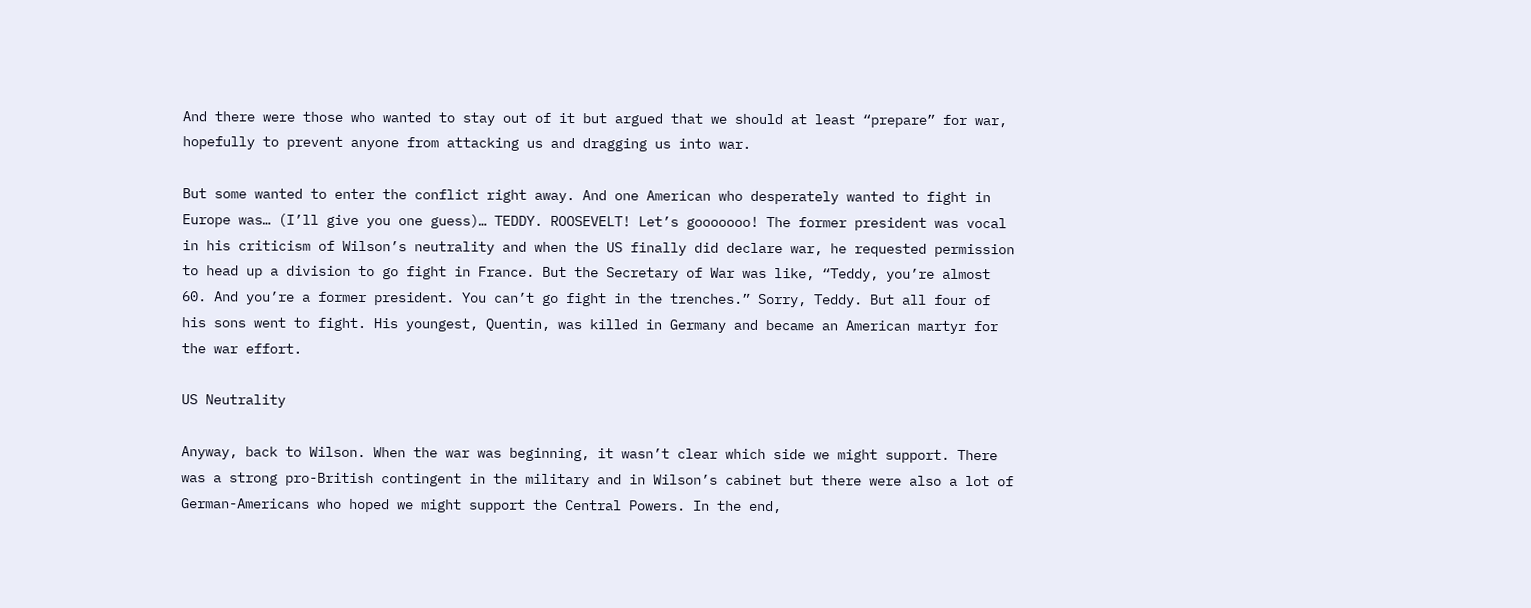And there were those who wanted to stay out of it but argued that we should at least “prepare” for war, hopefully to prevent anyone from attacking us and dragging us into war.

But some wanted to enter the conflict right away. And one American who desperately wanted to fight in Europe was… (I’ll give you one guess)… TEDDY. ROOSEVELT! Let’s gooooooo! The former president was vocal in his criticism of Wilson’s neutrality and when the US finally did declare war, he requested permission to head up a division to go fight in France. But the Secretary of War was like, “Teddy, you’re almost 60. And you’re a former president. You can’t go fight in the trenches.” Sorry, Teddy. But all four of his sons went to fight. His youngest, Quentin, was killed in Germany and became an American martyr for the war effort.

US Neutrality

Anyway, back to Wilson. When the war was beginning, it wasn’t clear which side we might support. There was a strong pro-British contingent in the military and in Wilson’s cabinet but there were also a lot of German-Americans who hoped we might support the Central Powers. In the end,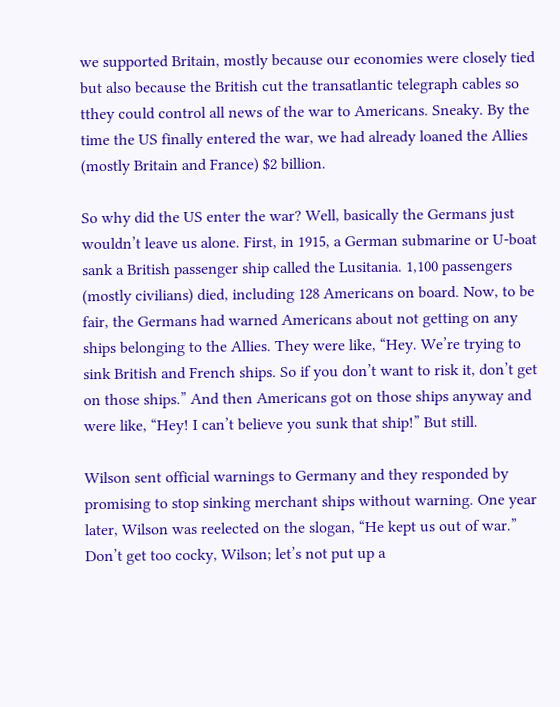we supported Britain, mostly because our economies were closely tied but also because the British cut the transatlantic telegraph cables so tthey could control all news of the war to Americans. Sneaky. By the time the US finally entered the war, we had already loaned the Allies (mostly Britain and France) $2 billion.

So why did the US enter the war? Well, basically the Germans just wouldn’t leave us alone. First, in 1915, a German submarine or U-boat sank a British passenger ship called the Lusitania. 1,100 passengers (mostly civilians) died, including 128 Americans on board. Now, to be fair, the Germans had warned Americans about not getting on any ships belonging to the Allies. They were like, “Hey. We’re trying to sink British and French ships. So if you don’t want to risk it, don’t get on those ships.” And then Americans got on those ships anyway and were like, “Hey! I can’t believe you sunk that ship!” But still.

Wilson sent official warnings to Germany and they responded by promising to stop sinking merchant ships without warning. One year later, Wilson was reelected on the slogan, “He kept us out of war.” Don’t get too cocky, Wilson; let’s not put up a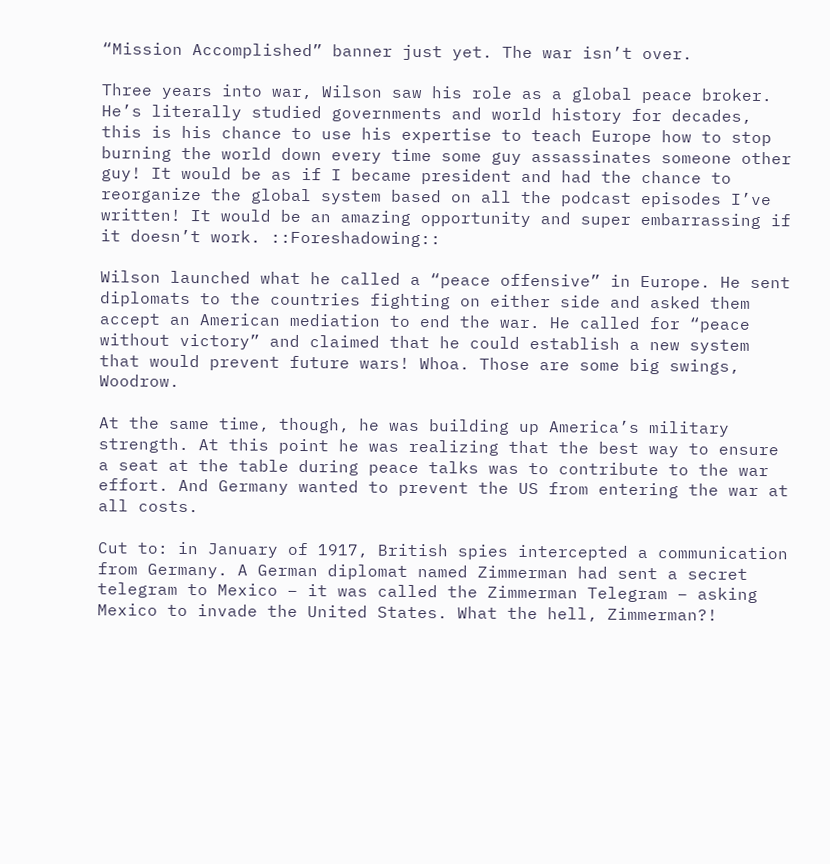“Mission Accomplished” banner just yet. The war isn’t over.

Three years into war, Wilson saw his role as a global peace broker. He’s literally studied governments and world history for decades, this is his chance to use his expertise to teach Europe how to stop burning the world down every time some guy assassinates someone other guy! It would be as if I became president and had the chance to reorganize the global system based on all the podcast episodes I’ve written! It would be an amazing opportunity and super embarrassing if it doesn’t work. ::Foreshadowing::

Wilson launched what he called a “peace offensive” in Europe. He sent diplomats to the countries fighting on either side and asked them accept an American mediation to end the war. He called for “peace without victory” and claimed that he could establish a new system that would prevent future wars! Whoa. Those are some big swings, Woodrow.

At the same time, though, he was building up America’s military strength. At this point he was realizing that the best way to ensure a seat at the table during peace talks was to contribute to the war effort. And Germany wanted to prevent the US from entering the war at all costs.

Cut to: in January of 1917, British spies intercepted a communication from Germany. A German diplomat named Zimmerman had sent a secret telegram to Mexico – it was called the Zimmerman Telegram – asking Mexico to invade the United States. What the hell, Zimmerman?!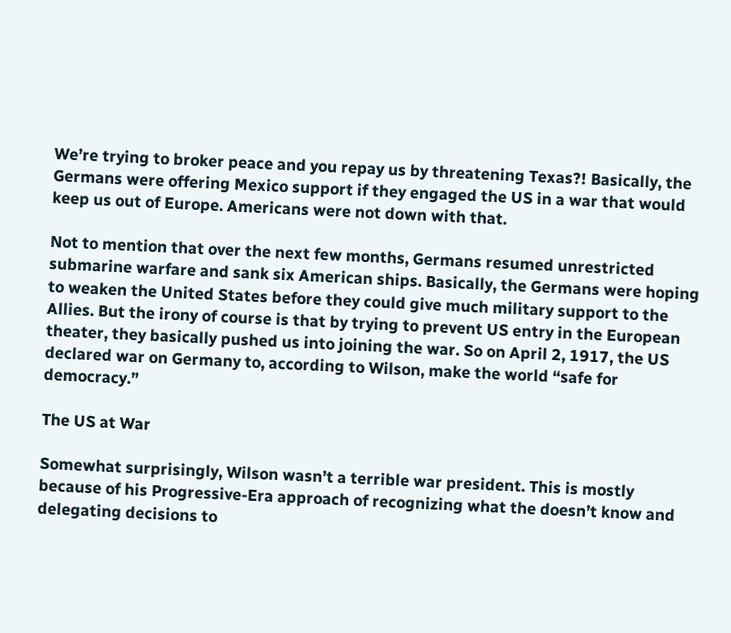We’re trying to broker peace and you repay us by threatening Texas?! Basically, the Germans were offering Mexico support if they engaged the US in a war that would keep us out of Europe. Americans were not down with that.

Not to mention that over the next few months, Germans resumed unrestricted submarine warfare and sank six American ships. Basically, the Germans were hoping to weaken the United States before they could give much military support to the Allies. But the irony of course is that by trying to prevent US entry in the European theater, they basically pushed us into joining the war. So on April 2, 1917, the US declared war on Germany to, according to Wilson, make the world “safe for democracy.”

The US at War

Somewhat surprisingly, Wilson wasn’t a terrible war president. This is mostly because of his Progressive-Era approach of recognizing what the doesn’t know and delegating decisions to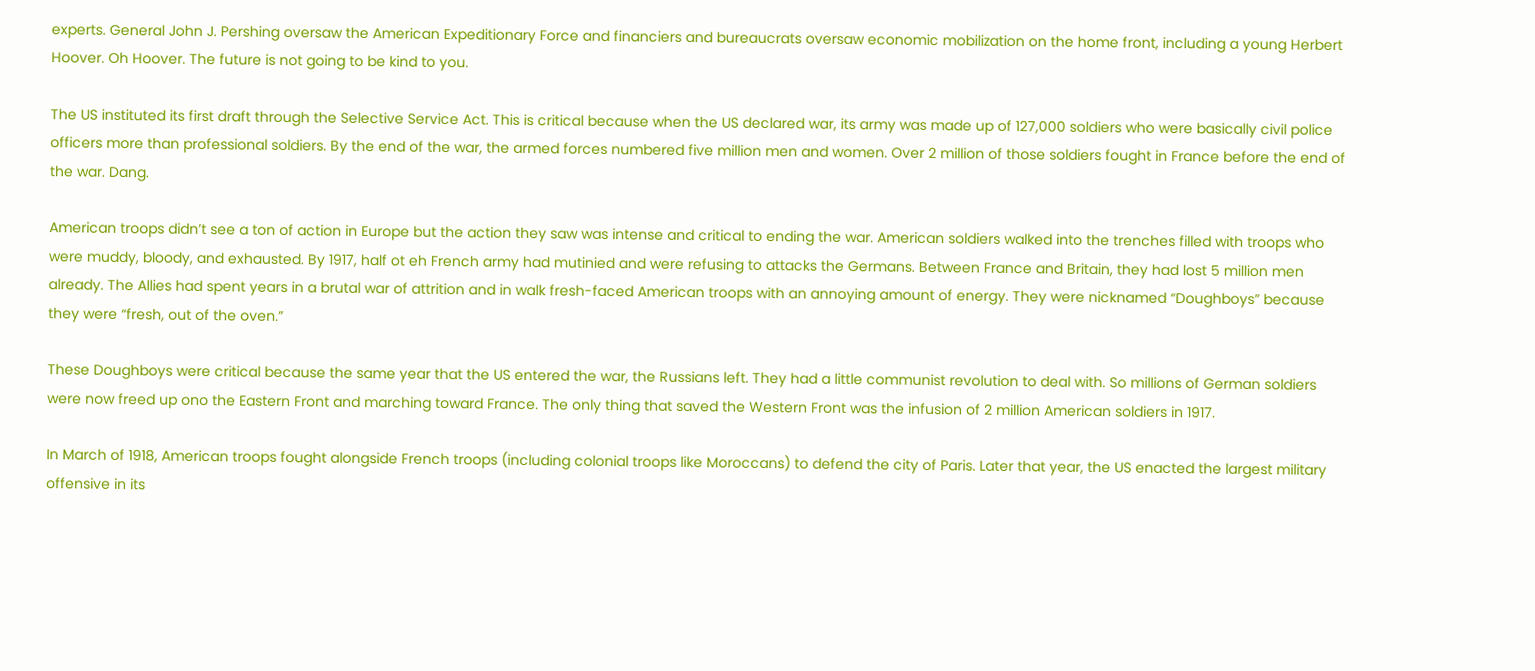experts. General John J. Pershing oversaw the American Expeditionary Force and financiers and bureaucrats oversaw economic mobilization on the home front, including a young Herbert Hoover. Oh Hoover. The future is not going to be kind to you.

The US instituted its first draft through the Selective Service Act. This is critical because when the US declared war, its army was made up of 127,000 soldiers who were basically civil police officers more than professional soldiers. By the end of the war, the armed forces numbered five million men and women. Over 2 million of those soldiers fought in France before the end of the war. Dang.

American troops didn’t see a ton of action in Europe but the action they saw was intense and critical to ending the war. American soldiers walked into the trenches filled with troops who were muddy, bloody, and exhausted. By 1917, half ot eh French army had mutinied and were refusing to attacks the Germans. Between France and Britain, they had lost 5 million men already. The Allies had spent years in a brutal war of attrition and in walk fresh-faced American troops with an annoying amount of energy. They were nicknamed “Doughboys” because they were “fresh, out of the oven.”

These Doughboys were critical because the same year that the US entered the war, the Russians left. They had a little communist revolution to deal with. So millions of German soldiers were now freed up ono the Eastern Front and marching toward France. The only thing that saved the Western Front was the infusion of 2 million American soldiers in 1917.

In March of 1918, American troops fought alongside French troops (including colonial troops like Moroccans) to defend the city of Paris. Later that year, the US enacted the largest military offensive in its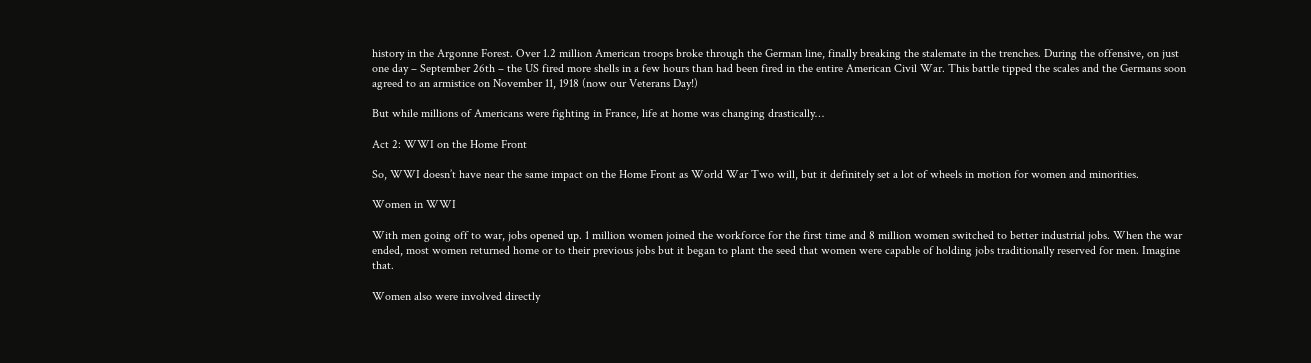history in the Argonne Forest. Over 1.2 million American troops broke through the German line, finally breaking the stalemate in the trenches. During the offensive, on just one day – September 26th – the US fired more shells in a few hours than had been fired in the entire American Civil War. This battle tipped the scales and the Germans soon agreed to an armistice on November 11, 1918 (now our Veterans Day!)

But while millions of Americans were fighting in France, life at home was changing drastically…

Act 2: WWI on the Home Front

So, WWI doesn’t have near the same impact on the Home Front as World War Two will, but it definitely set a lot of wheels in motion for women and minorities.

Women in WWI

With men going off to war, jobs opened up. 1 million women joined the workforce for the first time and 8 million women switched to better industrial jobs. When the war ended, most women returned home or to their previous jobs but it began to plant the seed that women were capable of holding jobs traditionally reserved for men. Imagine that.

Women also were involved directly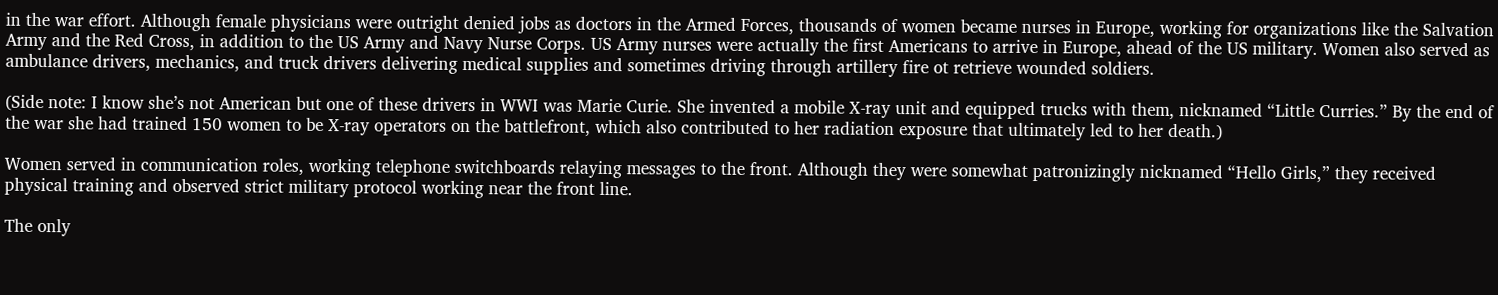in the war effort. Although female physicians were outright denied jobs as doctors in the Armed Forces, thousands of women became nurses in Europe, working for organizations like the Salvation Army and the Red Cross, in addition to the US Army and Navy Nurse Corps. US Army nurses were actually the first Americans to arrive in Europe, ahead of the US military. Women also served as ambulance drivers, mechanics, and truck drivers delivering medical supplies and sometimes driving through artillery fire ot retrieve wounded soldiers.

(Side note: I know she’s not American but one of these drivers in WWI was Marie Curie. She invented a mobile X-ray unit and equipped trucks with them, nicknamed “Little Curries.” By the end of the war she had trained 150 women to be X-ray operators on the battlefront, which also contributed to her radiation exposure that ultimately led to her death.)

Women served in communication roles, working telephone switchboards relaying messages to the front. Although they were somewhat patronizingly nicknamed “Hello Girls,” they received physical training and observed strict military protocol working near the front line.

The only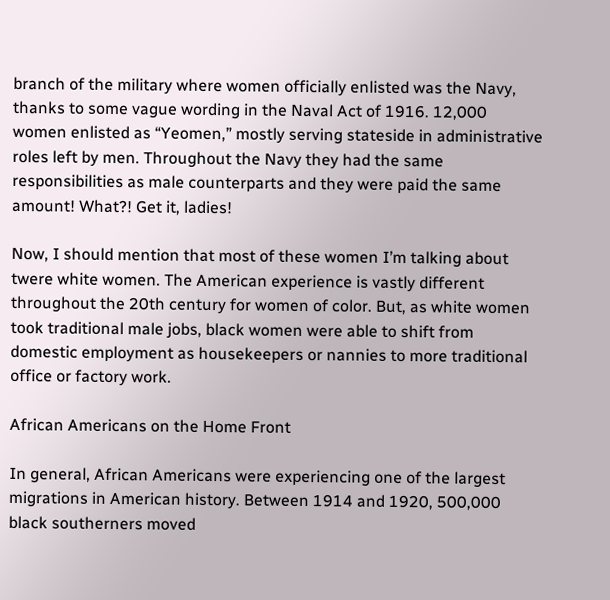branch of the military where women officially enlisted was the Navy, thanks to some vague wording in the Naval Act of 1916. 12,000 women enlisted as “Yeomen,” mostly serving stateside in administrative roles left by men. Throughout the Navy they had the same responsibilities as male counterparts and they were paid the same amount! What?! Get it, ladies!

Now, I should mention that most of these women I’m talking about twere white women. The American experience is vastly different throughout the 20th century for women of color. But, as white women took traditional male jobs, black women were able to shift from domestic employment as housekeepers or nannies to more traditional office or factory work.

African Americans on the Home Front

In general, African Americans were experiencing one of the largest migrations in American history. Between 1914 and 1920, 500,000 black southerners moved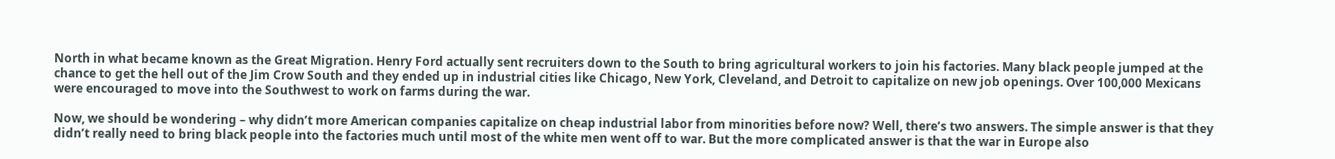North in what became known as the Great Migration. Henry Ford actually sent recruiters down to the South to bring agricultural workers to join his factories. Many black people jumped at the chance to get the hell out of the Jim Crow South and they ended up in industrial cities like Chicago, New York, Cleveland, and Detroit to capitalize on new job openings. Over 100,000 Mexicans were encouraged to move into the Southwest to work on farms during the war.

Now, we should be wondering – why didn’t more American companies capitalize on cheap industrial labor from minorities before now? Well, there’s two answers. The simple answer is that they didn’t really need to bring black people into the factories much until most of the white men went off to war. But the more complicated answer is that the war in Europe also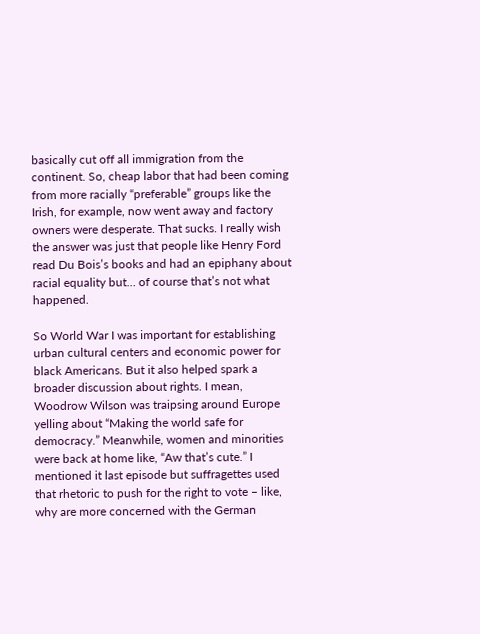basically cut off all immigration from the continent. So, cheap labor that had been coming from more racially “preferable” groups like the Irish, for example, now went away and factory owners were desperate. That sucks. I really wish the answer was just that people like Henry Ford read Du Bois’s books and had an epiphany about racial equality but… of course that’s not what happened.

So World War I was important for establishing urban cultural centers and economic power for black Americans. But it also helped spark a broader discussion about rights. I mean, Woodrow Wilson was traipsing around Europe yelling about “Making the world safe for democracy.” Meanwhile, women and minorities were back at home like, “Aw that’s cute.” I mentioned it last episode but suffragettes used that rhetoric to push for the right to vote – like, why are more concerned with the German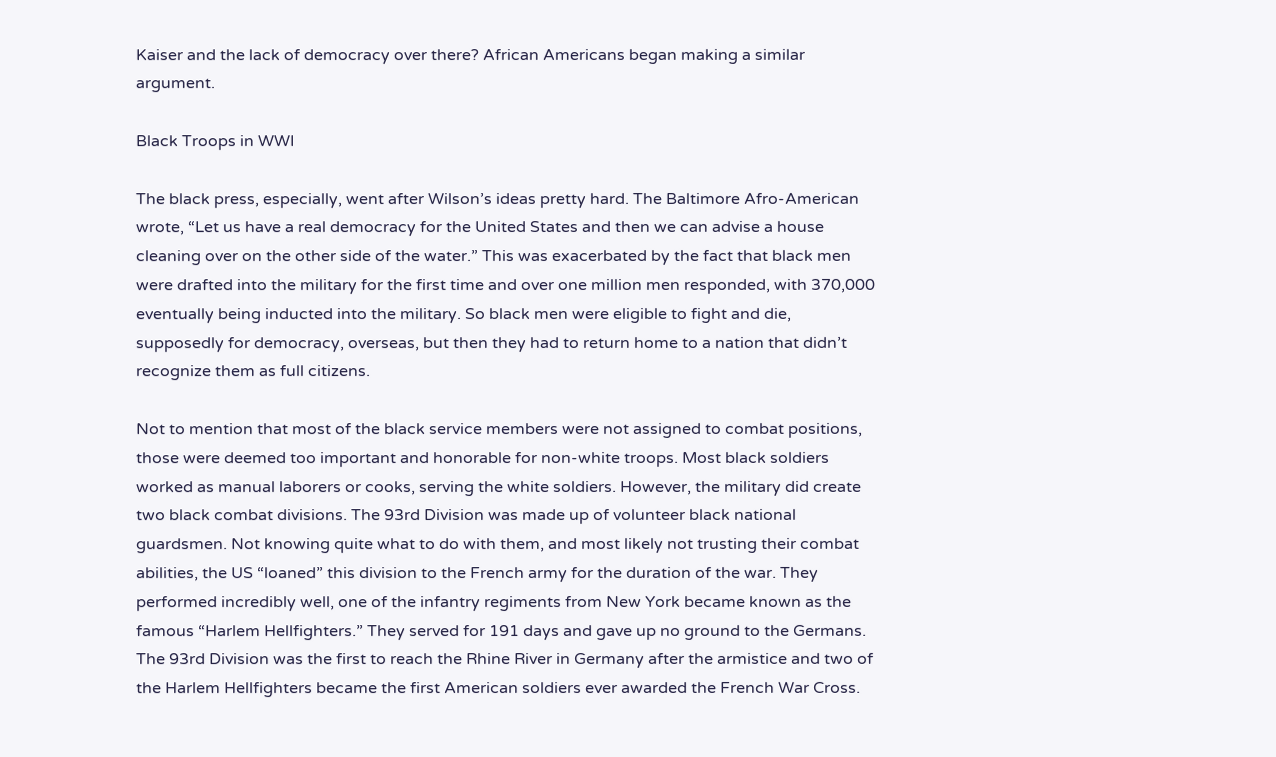Kaiser and the lack of democracy over there? African Americans began making a similar argument.

Black Troops in WWI

The black press, especially, went after Wilson’s ideas pretty hard. The Baltimore Afro-American wrote, “Let us have a real democracy for the United States and then we can advise a house cleaning over on the other side of the water.” This was exacerbated by the fact that black men were drafted into the military for the first time and over one million men responded, with 370,000 eventually being inducted into the military. So black men were eligible to fight and die, supposedly for democracy, overseas, but then they had to return home to a nation that didn’t recognize them as full citizens.

Not to mention that most of the black service members were not assigned to combat positions, those were deemed too important and honorable for non-white troops. Most black soldiers worked as manual laborers or cooks, serving the white soldiers. However, the military did create two black combat divisions. The 93rd Division was made up of volunteer black national guardsmen. Not knowing quite what to do with them, and most likely not trusting their combat abilities, the US “loaned” this division to the French army for the duration of the war. They performed incredibly well, one of the infantry regiments from New York became known as the famous “Harlem Hellfighters.” They served for 191 days and gave up no ground to the Germans. The 93rd Division was the first to reach the Rhine River in Germany after the armistice and two of the Harlem Hellfighters became the first American soldiers ever awarded the French War Cross.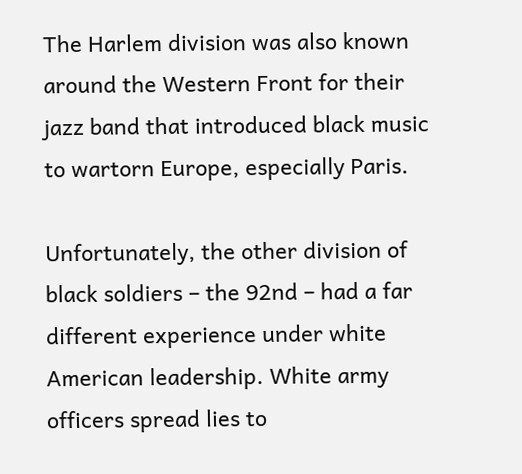The Harlem division was also known around the Western Front for their jazz band that introduced black music to wartorn Europe, especially Paris.

Unfortunately, the other division of black soldiers – the 92nd – had a far different experience under white American leadership. White army officers spread lies to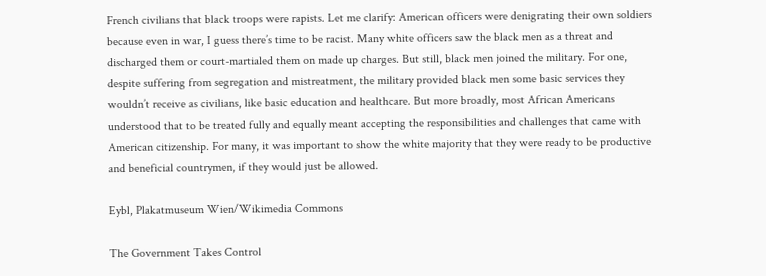French civilians that black troops were rapists. Let me clarify: American officers were denigrating their own soldiers because even in war, I guess there’s time to be racist. Many white officers saw the black men as a threat and discharged them or court-martialed them on made up charges. But still, black men joined the military. For one, despite suffering from segregation and mistreatment, the military provided black men some basic services they wouldn’t receive as civilians, like basic education and healthcare. But more broadly, most African Americans understood that to be treated fully and equally meant accepting the responsibilities and challenges that came with American citizenship. For many, it was important to show the white majority that they were ready to be productive and beneficial countrymen, if they would just be allowed.

Eybl, Plakatmuseum Wien/Wikimedia Commons

The Government Takes Control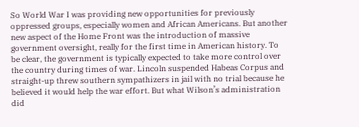So World War I was providing new opportunities for previously oppressed groups, especially women and African Americans. But another new aspect of the Home Front was the introduction of massive government oversight, really for the first time in American history. To be clear, the government is typically expected to take more control over the country during times of war. Lincoln suspended Habeas Corpus and straight-up threw southern sympathizers in jail with no trial because he believed it would help the war effort. But what Wilson’s administration did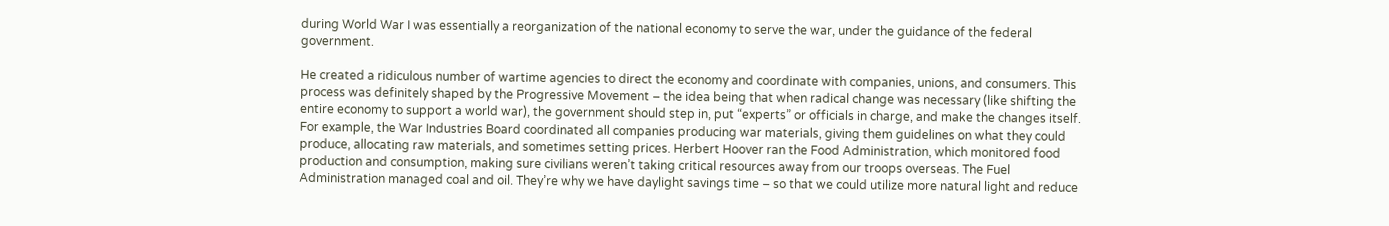during World War I was essentially a reorganization of the national economy to serve the war, under the guidance of the federal government.

He created a ridiculous number of wartime agencies to direct the economy and coordinate with companies, unions, and consumers. This process was definitely shaped by the Progressive Movement – the idea being that when radical change was necessary (like shifting the entire economy to support a world war), the government should step in, put “experts” or officials in charge, and make the changes itself. For example, the War Industries Board coordinated all companies producing war materials, giving them guidelines on what they could produce, allocating raw materials, and sometimes setting prices. Herbert Hoover ran the Food Administration, which monitored food production and consumption, making sure civilians weren’t taking critical resources away from our troops overseas. The Fuel Administration managed coal and oil. They’re why we have daylight savings time – so that we could utilize more natural light and reduce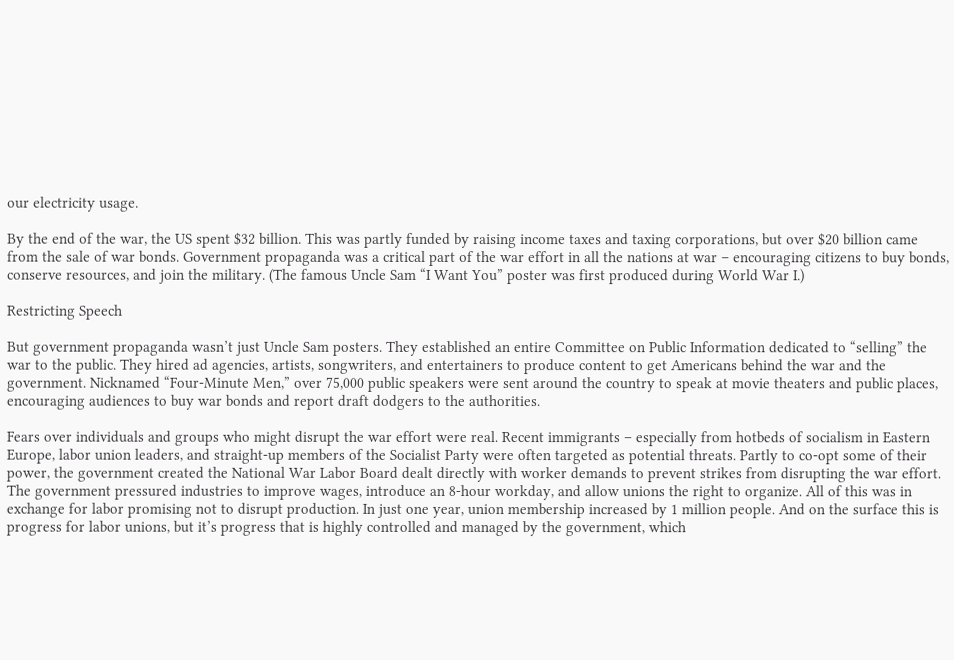our electricity usage.

By the end of the war, the US spent $32 billion. This was partly funded by raising income taxes and taxing corporations, but over $20 billion came from the sale of war bonds. Government propaganda was a critical part of the war effort in all the nations at war – encouraging citizens to buy bonds, conserve resources, and join the military. (The famous Uncle Sam “I Want You” poster was first produced during World War I.)

Restricting Speech

But government propaganda wasn’t just Uncle Sam posters. They established an entire Committee on Public Information dedicated to “selling” the war to the public. They hired ad agencies, artists, songwriters, and entertainers to produce content to get Americans behind the war and the government. Nicknamed “Four-Minute Men,” over 75,000 public speakers were sent around the country to speak at movie theaters and public places, encouraging audiences to buy war bonds and report draft dodgers to the authorities.

Fears over individuals and groups who might disrupt the war effort were real. Recent immigrants – especially from hotbeds of socialism in Eastern Europe, labor union leaders, and straight-up members of the Socialist Party were often targeted as potential threats. Partly to co-opt some of their power, the government created the National War Labor Board dealt directly with worker demands to prevent strikes from disrupting the war effort. The government pressured industries to improve wages, introduce an 8-hour workday, and allow unions the right to organize. All of this was in exchange for labor promising not to disrupt production. In just one year, union membership increased by 1 million people. And on the surface this is progress for labor unions, but it’s progress that is highly controlled and managed by the government, which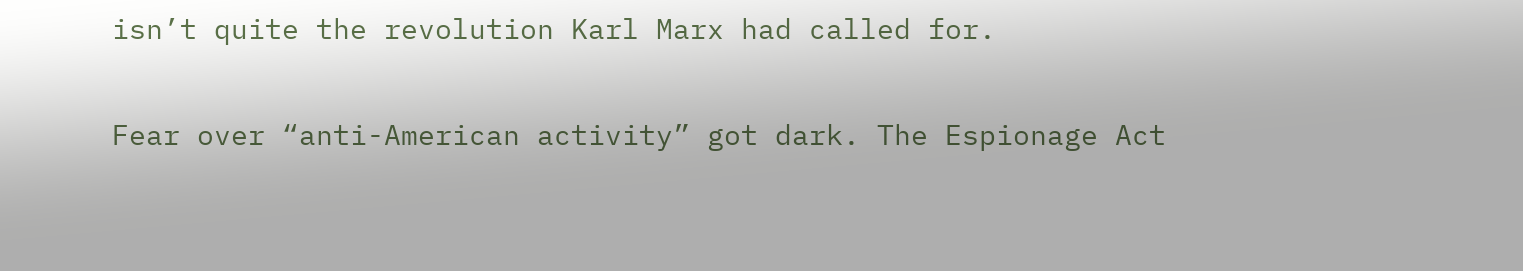isn’t quite the revolution Karl Marx had called for.

Fear over “anti-American activity” got dark. The Espionage Act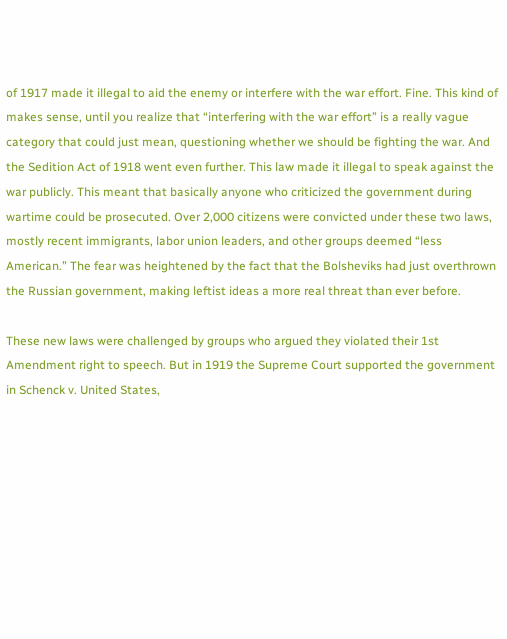of 1917 made it illegal to aid the enemy or interfere with the war effort. Fine. This kind of makes sense, until you realize that “interfering with the war effort” is a really vague category that could just mean, questioning whether we should be fighting the war. And the Sedition Act of 1918 went even further. This law made it illegal to speak against the war publicly. This meant that basically anyone who criticized the government during wartime could be prosecuted. Over 2,000 citizens were convicted under these two laws, mostly recent immigrants, labor union leaders, and other groups deemed “less American.” The fear was heightened by the fact that the Bolsheviks had just overthrown the Russian government, making leftist ideas a more real threat than ever before.

These new laws were challenged by groups who argued they violated their 1st Amendment right to speech. But in 1919 the Supreme Court supported the government in Schenck v. United States,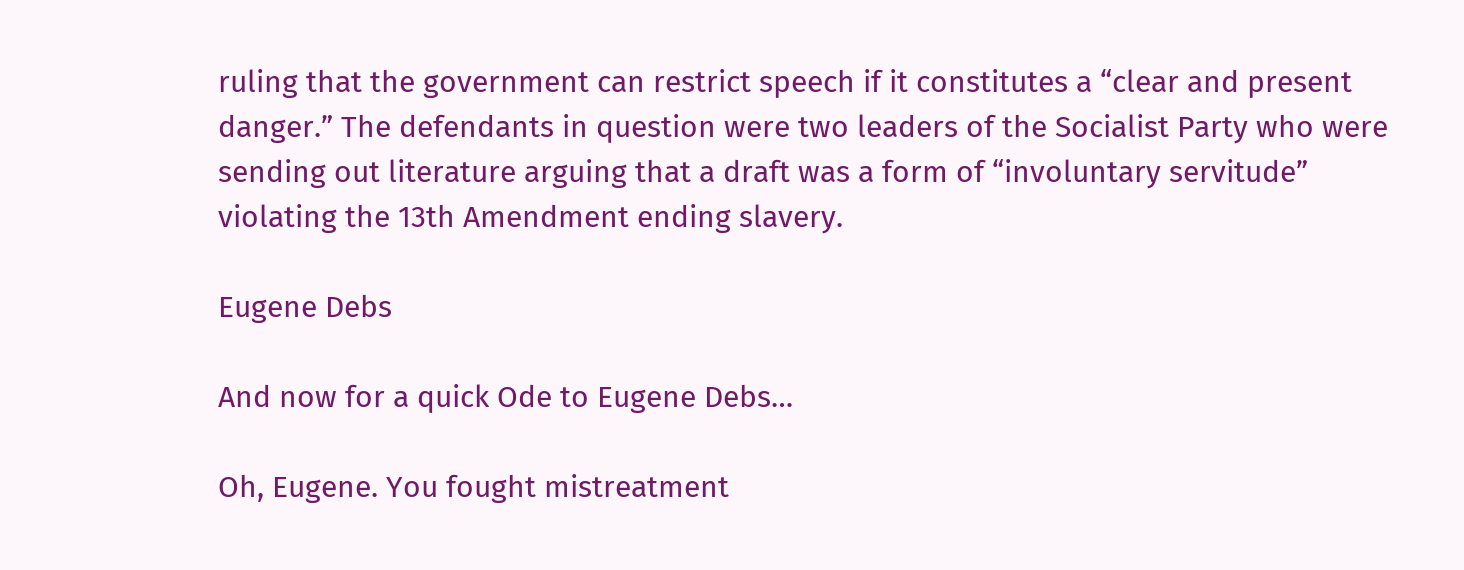ruling that the government can restrict speech if it constitutes a “clear and present danger.” The defendants in question were two leaders of the Socialist Party who were sending out literature arguing that a draft was a form of “involuntary servitude” violating the 13th Amendment ending slavery.

Eugene Debs

And now for a quick Ode to Eugene Debs…

Oh, Eugene. You fought mistreatment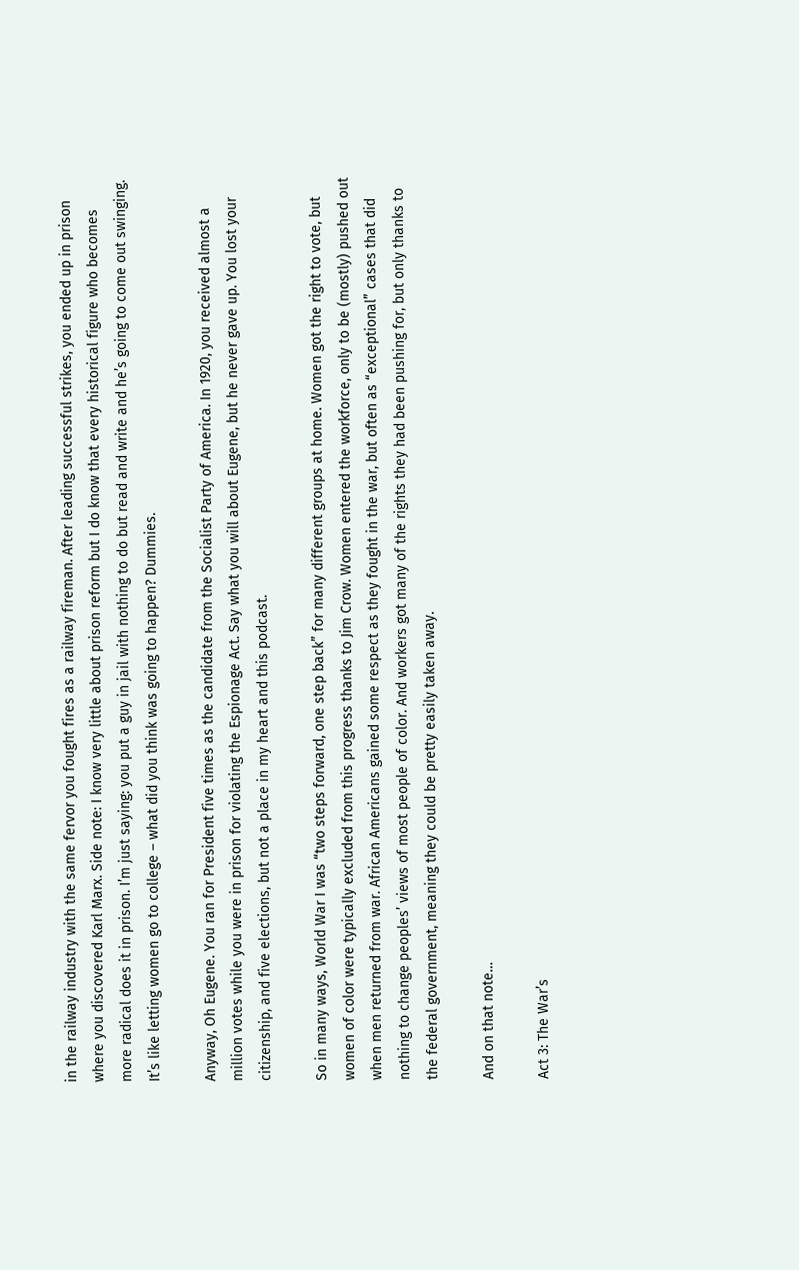in the railway industry with the same fervor you fought fires as a railway fireman. After leading successful strikes, you ended up in prison where you discovered Karl Marx. Side note: I know very little about prison reform but I do know that every historical figure who becomes more radical does it in prison. I’m just saying: you put a guy in jail with nothing to do but read and write and he’s going to come out swinging. It’s like letting women go to college – what did you think was going to happen? Dummies.

Anyway, Oh Eugene. You ran for President five times as the candidate from the Socialist Party of America. In 1920, you received almost a million votes while you were in prison for violating the Espionage Act. Say what you will about Eugene, but he never gave up. You lost your citizenship, and five elections, but not a place in my heart and this podcast.

So in many ways, World War I was “two steps forward, one step back” for many different groups at home. Women got the right to vote, but women of color were typically excluded from this progress thanks to Jim Crow. Women entered the workforce, only to be (mostly) pushed out when men returned from war. African Americans gained some respect as they fought in the war, but often as “exceptional” cases that did nothing to change peoples’ views of most people of color. And workers got many of the rights they had been pushing for, but only thanks to the federal government, meaning they could be pretty easily taken away.

And on that note…

Act 3: The War’s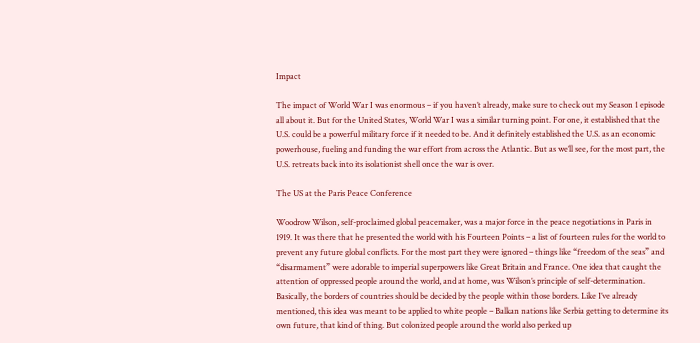Impact

The impact of World War I was enormous – if you haven’t already, make sure to check out my Season 1 episode all about it. But for the United States, World War I was a similar turning point. For one, it established that the U.S. could be a powerful military force if it needed to be. And it definitely established the U.S. as an economic powerhouse, fueling and funding the war effort from across the Atlantic. But as we’ll see, for the most part, the U.S. retreats back into its isolationist shell once the war is over.

The US at the Paris Peace Conference

Woodrow Wilson, self-proclaimed global peacemaker, was a major force in the peace negotiations in Paris in 1919. It was there that he presented the world with his Fourteen Points – a list of fourteen rules for the world to prevent any future global conflicts. For the most part they were ignored – things like “freedom of the seas” and “disarmament” were adorable to imperial superpowers like Great Britain and France. One idea that caught the attention of oppressed people around the world, and at home, was Wilson’s principle of self-determination. Basically, the borders of countries should be decided by the people within those borders. Like I’ve already mentioned, this idea was meant to be applied to white people – Balkan nations like Serbia getting to determine its own future, that kind of thing. But colonized people around the world also perked up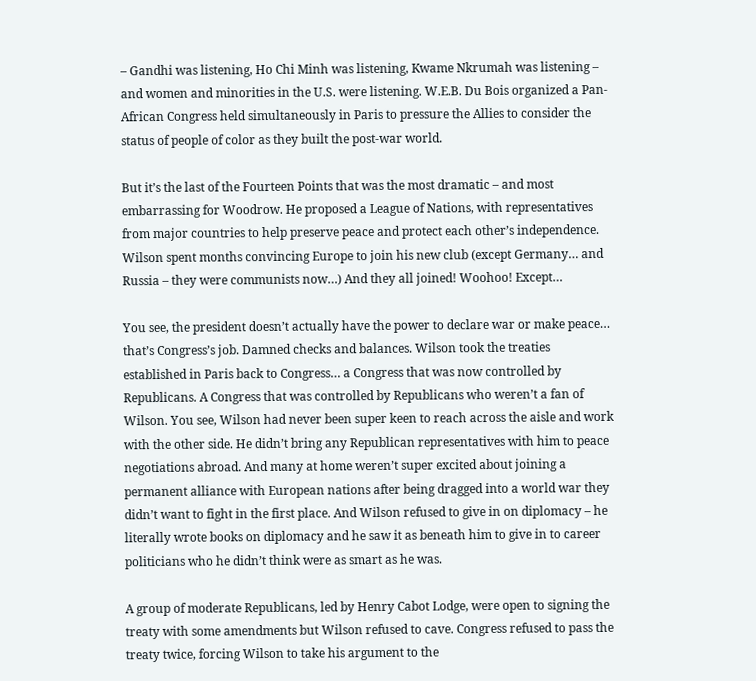– Gandhi was listening, Ho Chi Minh was listening, Kwame Nkrumah was listening – and women and minorities in the U.S. were listening. W.E.B. Du Bois organized a Pan-African Congress held simultaneously in Paris to pressure the Allies to consider the status of people of color as they built the post-war world.

But it’s the last of the Fourteen Points that was the most dramatic – and most embarrassing for Woodrow. He proposed a League of Nations, with representatives from major countries to help preserve peace and protect each other’s independence. Wilson spent months convincing Europe to join his new club (except Germany… and Russia – they were communists now…) And they all joined! Woohoo! Except…

You see, the president doesn’t actually have the power to declare war or make peace… that’s Congress’s job. Damned checks and balances. Wilson took the treaties established in Paris back to Congress… a Congress that was now controlled by Republicans. A Congress that was controlled by Republicans who weren’t a fan of Wilson. You see, Wilson had never been super keen to reach across the aisle and work with the other side. He didn’t bring any Republican representatives with him to peace negotiations abroad. And many at home weren’t super excited about joining a permanent alliance with European nations after being dragged into a world war they didn’t want to fight in the first place. And Wilson refused to give in on diplomacy – he literally wrote books on diplomacy and he saw it as beneath him to give in to career politicians who he didn’t think were as smart as he was.

A group of moderate Republicans, led by Henry Cabot Lodge, were open to signing the treaty with some amendments but Wilson refused to cave. Congress refused to pass the treaty twice, forcing Wilson to take his argument to the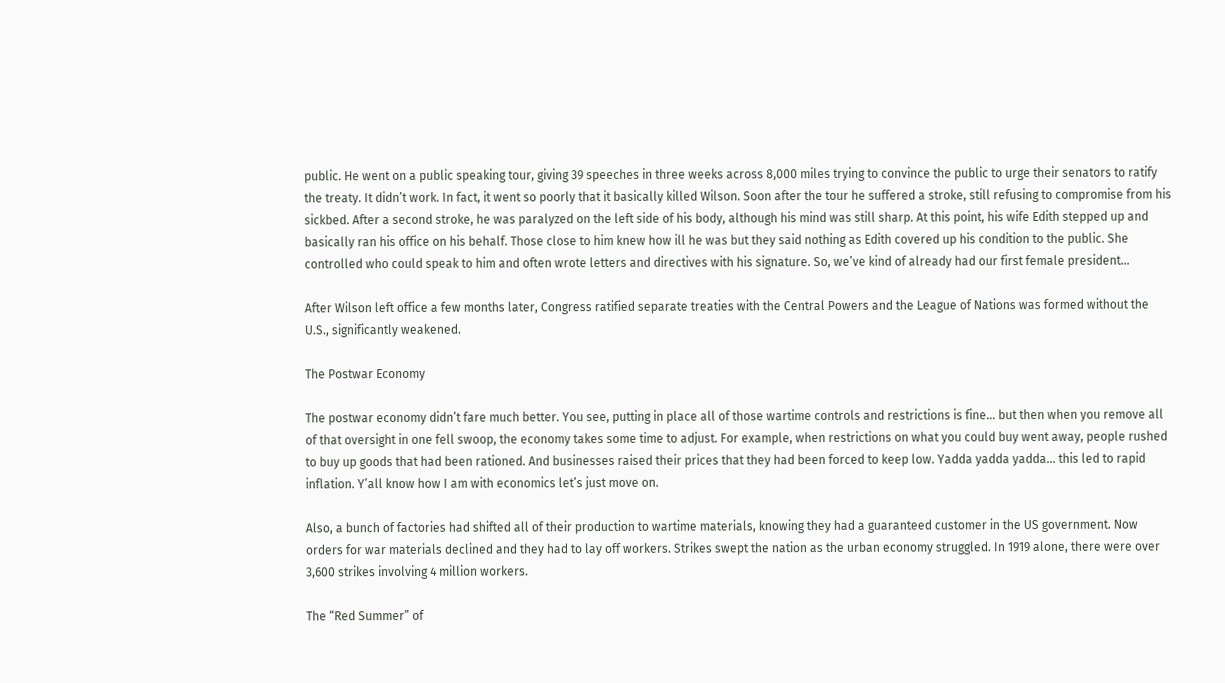public. He went on a public speaking tour, giving 39 speeches in three weeks across 8,000 miles trying to convince the public to urge their senators to ratify the treaty. It didn’t work. In fact, it went so poorly that it basically killed Wilson. Soon after the tour he suffered a stroke, still refusing to compromise from his sickbed. After a second stroke, he was paralyzed on the left side of his body, although his mind was still sharp. At this point, his wife Edith stepped up and basically ran his office on his behalf. Those close to him knew how ill he was but they said nothing as Edith covered up his condition to the public. She controlled who could speak to him and often wrote letters and directives with his signature. So, we’ve kind of already had our first female president…

After Wilson left office a few months later, Congress ratified separate treaties with the Central Powers and the League of Nations was formed without the U.S., significantly weakened.

The Postwar Economy

The postwar economy didn’t fare much better. You see, putting in place all of those wartime controls and restrictions is fine… but then when you remove all of that oversight in one fell swoop, the economy takes some time to adjust. For example, when restrictions on what you could buy went away, people rushed to buy up goods that had been rationed. And businesses raised their prices that they had been forced to keep low. Yadda yadda yadda… this led to rapid inflation. Y’all know how I am with economics let’s just move on.

Also, a bunch of factories had shifted all of their production to wartime materials, knowing they had a guaranteed customer in the US government. Now orders for war materials declined and they had to lay off workers. Strikes swept the nation as the urban economy struggled. In 1919 alone, there were over 3,600 strikes involving 4 million workers.

The “Red Summer” of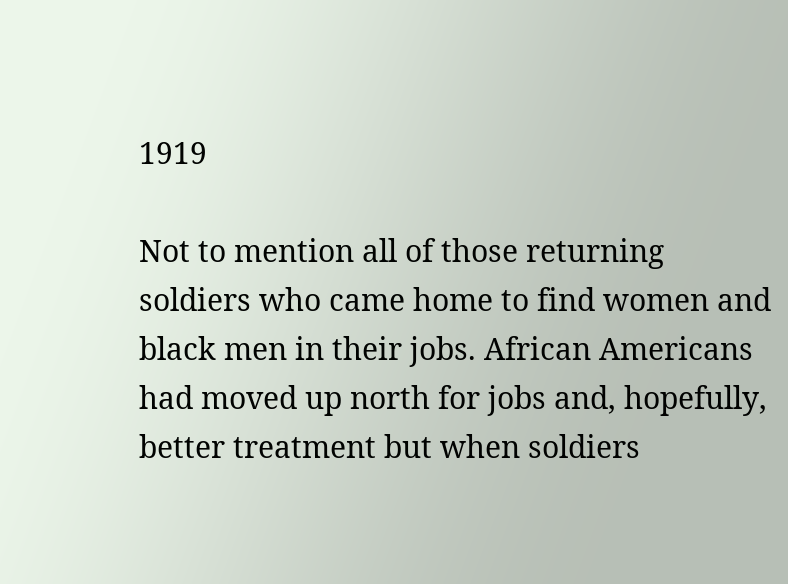1919

Not to mention all of those returning soldiers who came home to find women and black men in their jobs. African Americans had moved up north for jobs and, hopefully, better treatment but when soldiers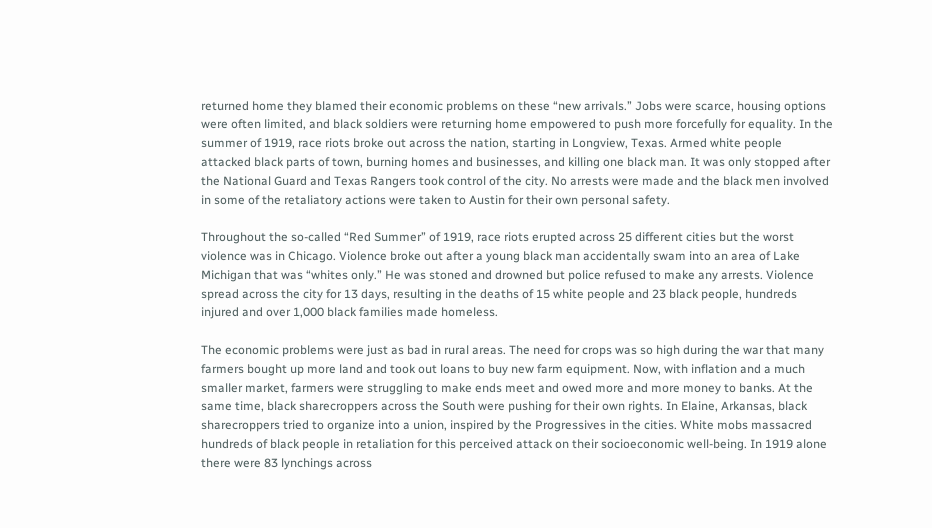returned home they blamed their economic problems on these “new arrivals.” Jobs were scarce, housing options were often limited, and black soldiers were returning home empowered to push more forcefully for equality. In the summer of 1919, race riots broke out across the nation, starting in Longview, Texas. Armed white people attacked black parts of town, burning homes and businesses, and killing one black man. It was only stopped after the National Guard and Texas Rangers took control of the city. No arrests were made and the black men involved in some of the retaliatory actions were taken to Austin for their own personal safety.

Throughout the so-called “Red Summer” of 1919, race riots erupted across 25 different cities but the worst violence was in Chicago. Violence broke out after a young black man accidentally swam into an area of Lake Michigan that was “whites only.” He was stoned and drowned but police refused to make any arrests. Violence spread across the city for 13 days, resulting in the deaths of 15 white people and 23 black people, hundreds injured and over 1,000 black families made homeless.

The economic problems were just as bad in rural areas. The need for crops was so high during the war that many farmers bought up more land and took out loans to buy new farm equipment. Now, with inflation and a much smaller market, farmers were struggling to make ends meet and owed more and more money to banks. At the same time, black sharecroppers across the South were pushing for their own rights. In Elaine, Arkansas, black sharecroppers tried to organize into a union, inspired by the Progressives in the cities. White mobs massacred hundreds of black people in retaliation for this perceived attack on their socioeconomic well-being. In 1919 alone there were 83 lynchings across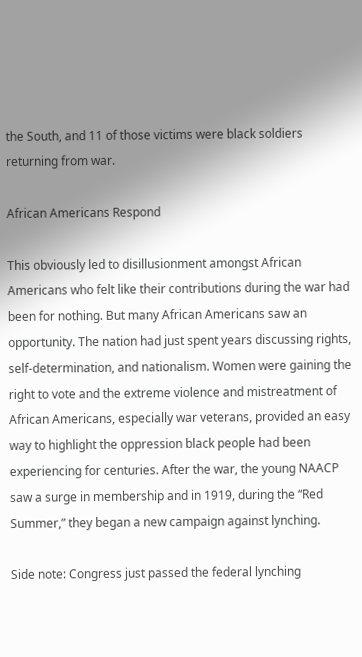the South, and 11 of those victims were black soldiers returning from war.

African Americans Respond

This obviously led to disillusionment amongst African Americans who felt like their contributions during the war had been for nothing. But many African Americans saw an opportunity. The nation had just spent years discussing rights, self-determination, and nationalism. Women were gaining the right to vote and the extreme violence and mistreatment of African Americans, especially war veterans, provided an easy way to highlight the oppression black people had been experiencing for centuries. After the war, the young NAACP saw a surge in membership and in 1919, during the “Red Summer,” they began a new campaign against lynching.

Side note: Congress just passed the federal lynching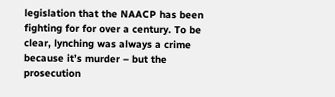legislation that the NAACP has been fighting for for over a century. To be clear, lynching was always a crime because it’s murder – but the prosecution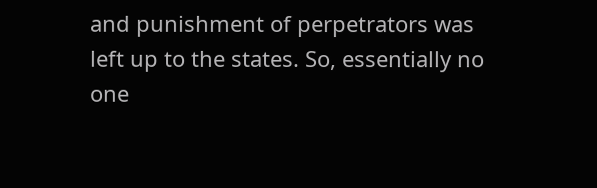and punishment of perpetrators was left up to the states. So, essentially no one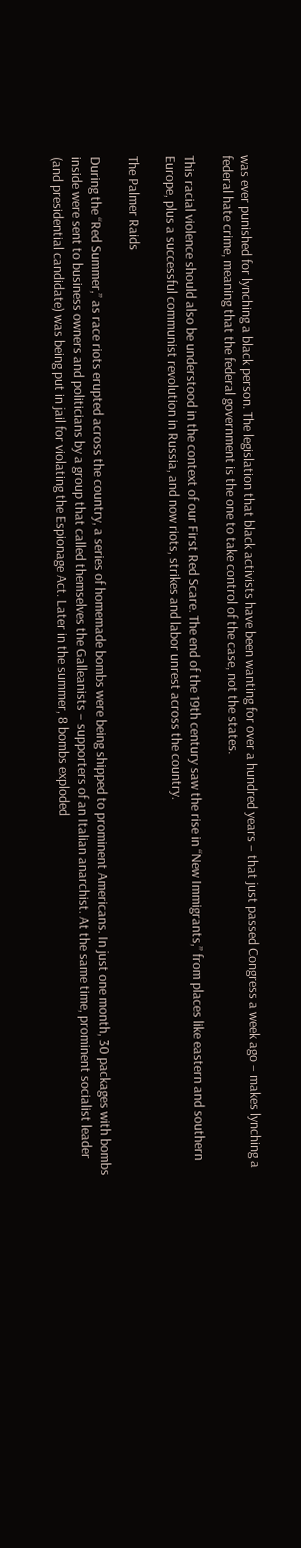was ever punished for lynching a black person. The legislation that black activists have been wanting for over a hundred years – that just passed Congress a week ago – makes lynching a federal hate crime, meaning that the federal government is the one to take control of the case, not the states.

This racial violence should also be understood in the context of our First Red Scare. The end of the 19th century saw the rise in “New Immigrants,” from places like eastern and southern Europe, plus a successful communist revolution in Russia, and now riots, strikes and labor unrest across the country.

The Palmer Raids

During the “Red Summer,” as race riots erupted across the country, a series of homemade bombs were being shipped to prominent Americans. In just one month, 30 packages with bombs inside were sent to business owners and politicians by a group that called themselves the Galleanists – supporters of an Italian anarchist. At the same time, prominent socialist leader (and presidential candidate) was being put in jail for violating the Espionage Act. Later in the summer, 8 bombs exploded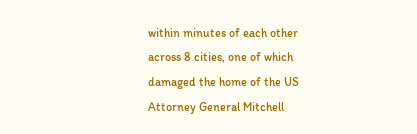within minutes of each other across 8 cities, one of which damaged the home of the US Attorney General Mitchell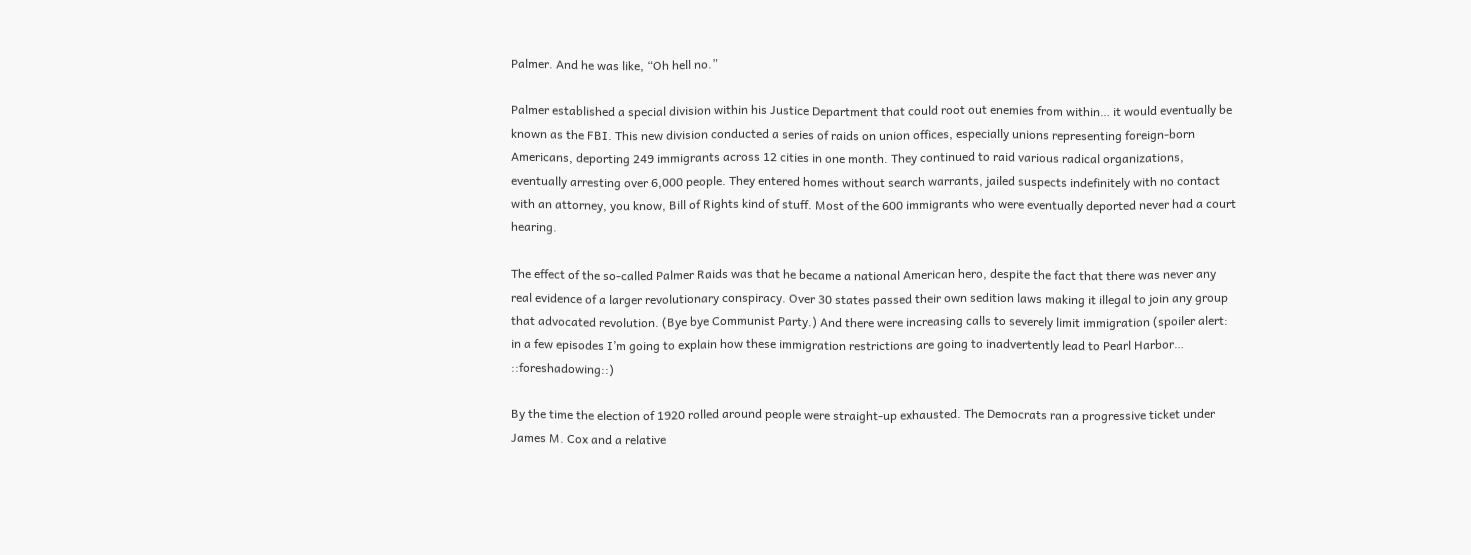Palmer. And he was like, “Oh hell no.”

Palmer established a special division within his Justice Department that could root out enemies from within… it would eventually be known as the FBI. This new division conducted a series of raids on union offices, especially unions representing foreign-born Americans, deporting 249 immigrants across 12 cities in one month. They continued to raid various radical organizations, eventually arresting over 6,000 people. They entered homes without search warrants, jailed suspects indefinitely with no contact with an attorney, you know, Bill of Rights kind of stuff. Most of the 600 immigrants who were eventually deported never had a court hearing.

The effect of the so-called Palmer Raids was that he became a national American hero, despite the fact that there was never any real evidence of a larger revolutionary conspiracy. Over 30 states passed their own sedition laws making it illegal to join any group that advocated revolution. (Bye bye Communist Party.) And there were increasing calls to severely limit immigration (spoiler alert: in a few episodes I’m going to explain how these immigration restrictions are going to inadvertently lead to Pearl Harbor… ::foreshadowing::)

By the time the election of 1920 rolled around people were straight-up exhausted. The Democrats ran a progressive ticket under James M. Cox and a relative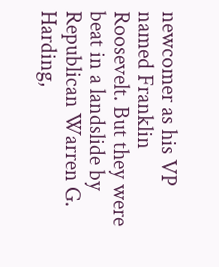newcomer as his VP named Franklin Roosevelt. But they were beat in a landslide by Republican Warren G. Harding,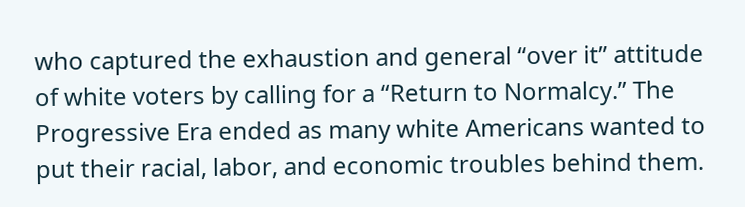who captured the exhaustion and general “over it” attitude of white voters by calling for a “Return to Normalcy.” The Progressive Era ended as many white Americans wanted to put their racial, labor, and economic troubles behind them.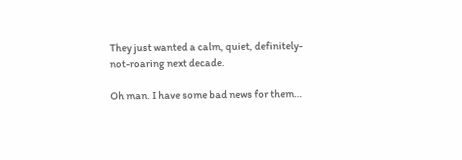They just wanted a calm, quiet, definitely-not-roaring next decade.

Oh man. I have some bad news for them…